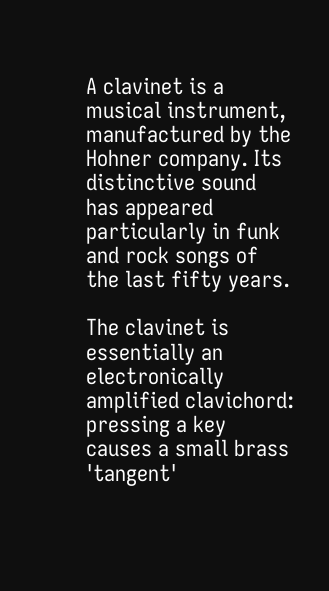A clavinet is a musical instrument, manufactured by the Hohner company. Its distinctive sound has appeared particularly in funk and rock songs of the last fifty years.

The clavinet is essentially an electronically amplified clavichord: pressing a key causes a small brass 'tangent'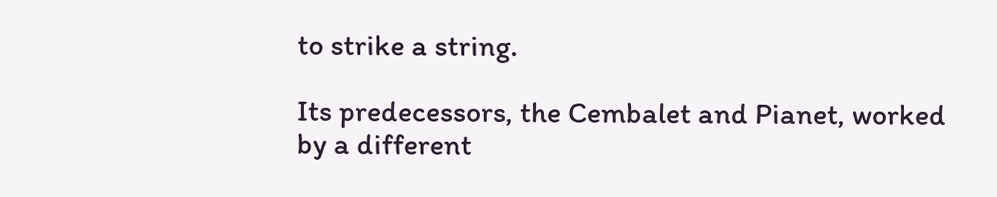to strike a string.

Its predecessors, the Cembalet and Pianet, worked by a different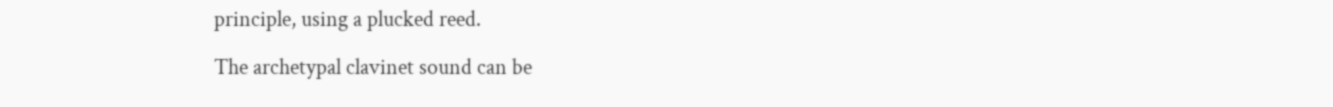principle, using a plucked reed.

The archetypal clavinet sound can be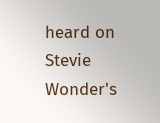heard on Stevie Wonder's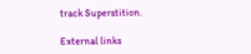track Superstition.

External links